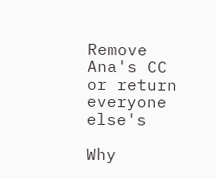Remove Ana's CC or return everyone else's

Why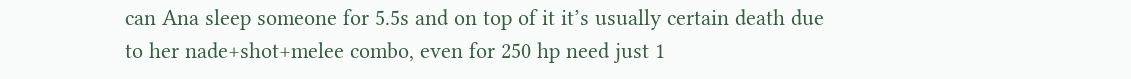can Ana sleep someone for 5.5s and on top of it it’s usually certain death due to her nade+shot+melee combo, even for 250 hp need just 1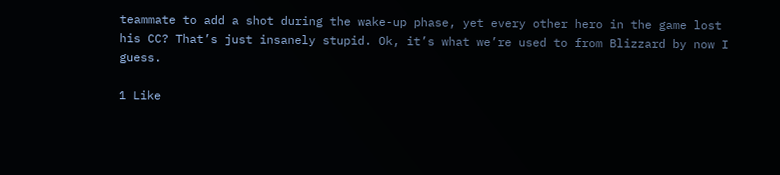teammate to add a shot during the wake-up phase, yet every other hero in the game lost his CC? That’s just insanely stupid. Ok, it’s what we’re used to from Blizzard by now I guess.

1 Like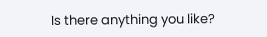Is there anything you like?